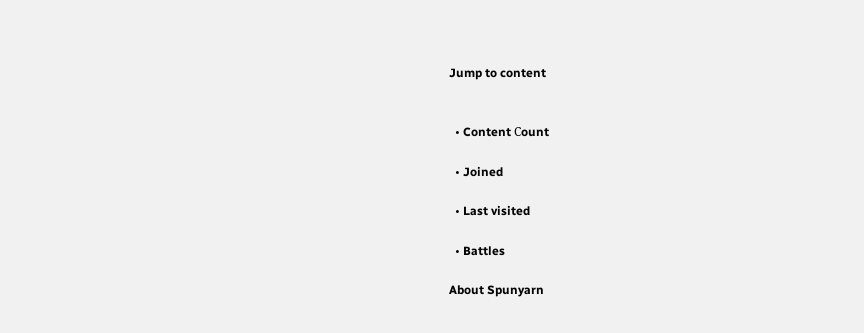Jump to content


  • Content Сount

  • Joined

  • Last visited

  • Battles

About Spunyarn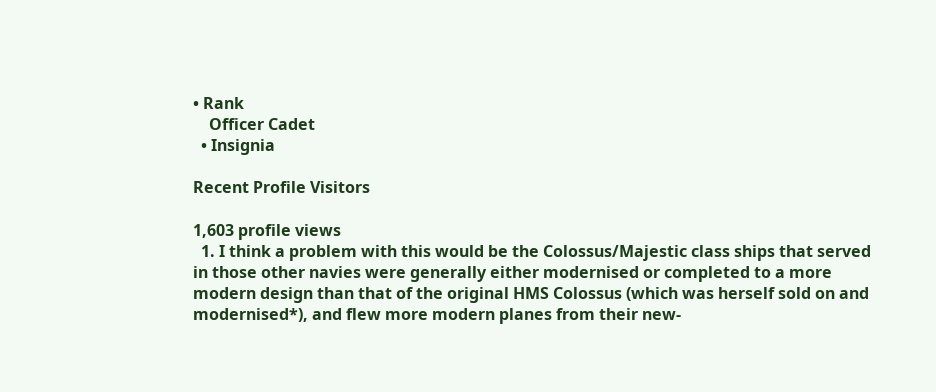• Rank
    Officer Cadet
  • Insignia

Recent Profile Visitors

1,603 profile views
  1. I think a problem with this would be the Colossus/Majestic class ships that served in those other navies were generally either modernised or completed to a more modern design than that of the original HMS Colossus (which was herself sold on and modernised*), and flew more modern planes from their new-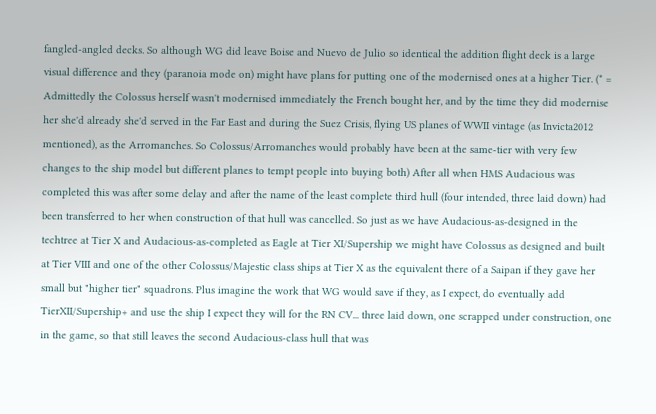fangled-angled decks. So although WG did leave Boise and Nuevo de Julio so identical the addition flight deck is a large visual difference and they (paranoia mode on) might have plans for putting one of the modernised ones at a higher Tier. (* = Admittedly the Colossus herself wasn't modernised immediately the French bought her, and by the time they did modernise her she'd already she'd served in the Far East and during the Suez Crisis, flying US planes of WWII vintage (as Invicta2012 mentioned), as the Arromanches. So Colossus/Arromanches would probably have been at the same-tier with very few changes to the ship model but different planes to tempt people into buying both) After all when HMS Audacious was completed this was after some delay and after the name of the least complete third hull (four intended, three laid down) had been transferred to her when construction of that hull was cancelled. So just as we have Audacious-as-designed in the techtree at Tier X and Audacious-as-completed as Eagle at Tier XI/Supership we might have Colossus as designed and built at Tier VIII and one of the other Colossus/Majestic class ships at Tier X as the equivalent there of a Saipan if they gave her small but "higher tier" squadrons. Plus imagine the work that WG would save if they, as I expect, do eventually add TierXII/Supership+ and use the ship I expect they will for the RN CV... three laid down, one scrapped under construction, one in the game, so that still leaves the second Audacious-class hull that was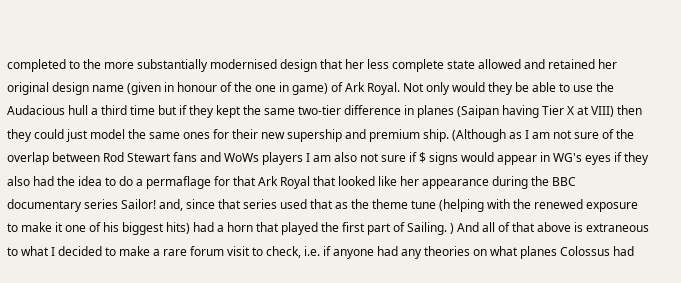completed to the more substantially modernised design that her less complete state allowed and retained her original design name (given in honour of the one in game) of Ark Royal. Not only would they be able to use the Audacious hull a third time but if they kept the same two-tier difference in planes (Saipan having Tier X at VIII) then they could just model the same ones for their new supership and premium ship. (Although as I am not sure of the overlap between Rod Stewart fans and WoWs players I am also not sure if $ signs would appear in WG's eyes if they also had the idea to do a permaflage for that Ark Royal that looked like her appearance during the BBC documentary series Sailor! and, since that series used that as the theme tune (helping with the renewed exposure to make it one of his biggest hits) had a horn that played the first part of Sailing. ) And all of that above is extraneous to what I decided to make a rare forum visit to check, i.e. if anyone had any theories on what planes Colossus had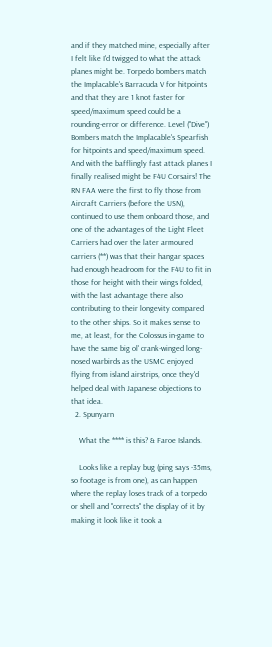and if they matched mine, especially after I felt like I'd twigged to what the attack planes might be. Torpedo bombers match the Implacable's Barracuda V for hitpoints and that they are 1 knot faster for speed/maximum speed could be a rounding-error or difference. Level ("Dive") Bombers match the Implacable's Spearfish for hitpoints and speed/maximum speed. And with the bafflingly fast attack planes I finally realised might be F4U Corsairs! The RN FAA were the first to fly those from Aircraft Carriers (before the USN), continued to use them onboard those, and one of the advantages of the Light Fleet Carriers had over the later armoured carriers (**) was that their hangar spaces had enough headroom for the F4U to fit in those for height with their wings folded, with the last advantage there also contributing to their longevity compared to the other ships. So it makes sense to me, at least, for the Colossus in-game to have the same big ol' crank-winged long-nosed warbirds as the USMC enjoyed flying from island airstrips, once they'd helped deal with Japanese objections to that idea.
  2. Spunyarn

    What the **** is this? & Faroe Islands.

    Looks like a replay bug (ping says -35ms, so footage is from one), as can happen where the replay loses track of a torpedo or shell and "corrects" the display of it by making it look like it took a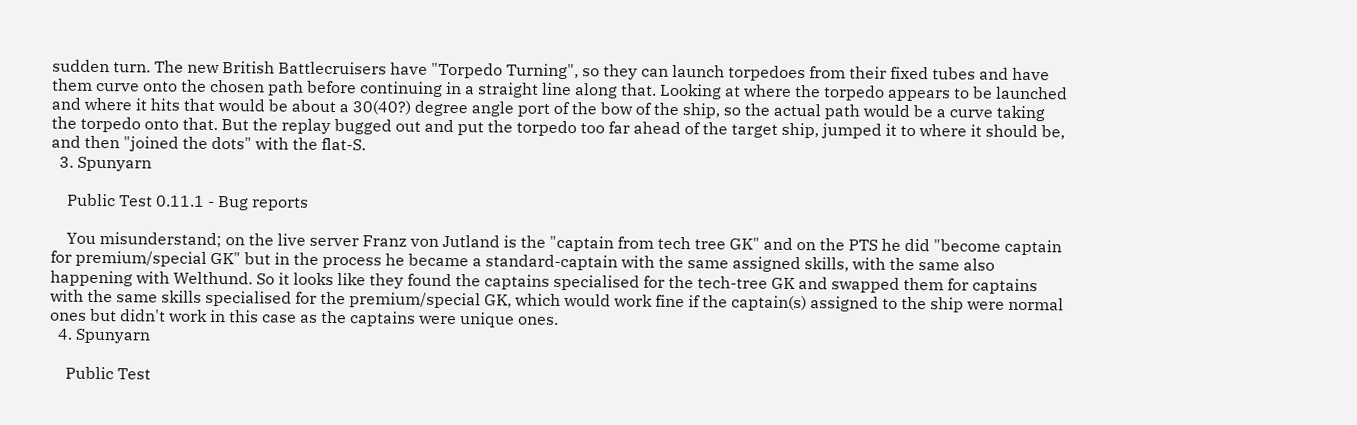sudden turn. The new British Battlecruisers have "Torpedo Turning", so they can launch torpedoes from their fixed tubes and have them curve onto the chosen path before continuing in a straight line along that. Looking at where the torpedo appears to be launched and where it hits that would be about a 30(40?) degree angle port of the bow of the ship, so the actual path would be a curve taking the torpedo onto that. But the replay bugged out and put the torpedo too far ahead of the target ship, jumped it to where it should be, and then "joined the dots" with the flat-S.
  3. Spunyarn

    Public Test 0.11.1 - Bug reports

    You misunderstand; on the live server Franz von Jutland is the "captain from tech tree GK" and on the PTS he did "become captain for premium/special GK" but in the process he became a standard-captain with the same assigned skills, with the same also happening with Welthund. So it looks like they found the captains specialised for the tech-tree GK and swapped them for captains with the same skills specialised for the premium/special GK, which would work fine if the captain(s) assigned to the ship were normal ones but didn't work in this case as the captains were unique ones.
  4. Spunyarn

    Public Test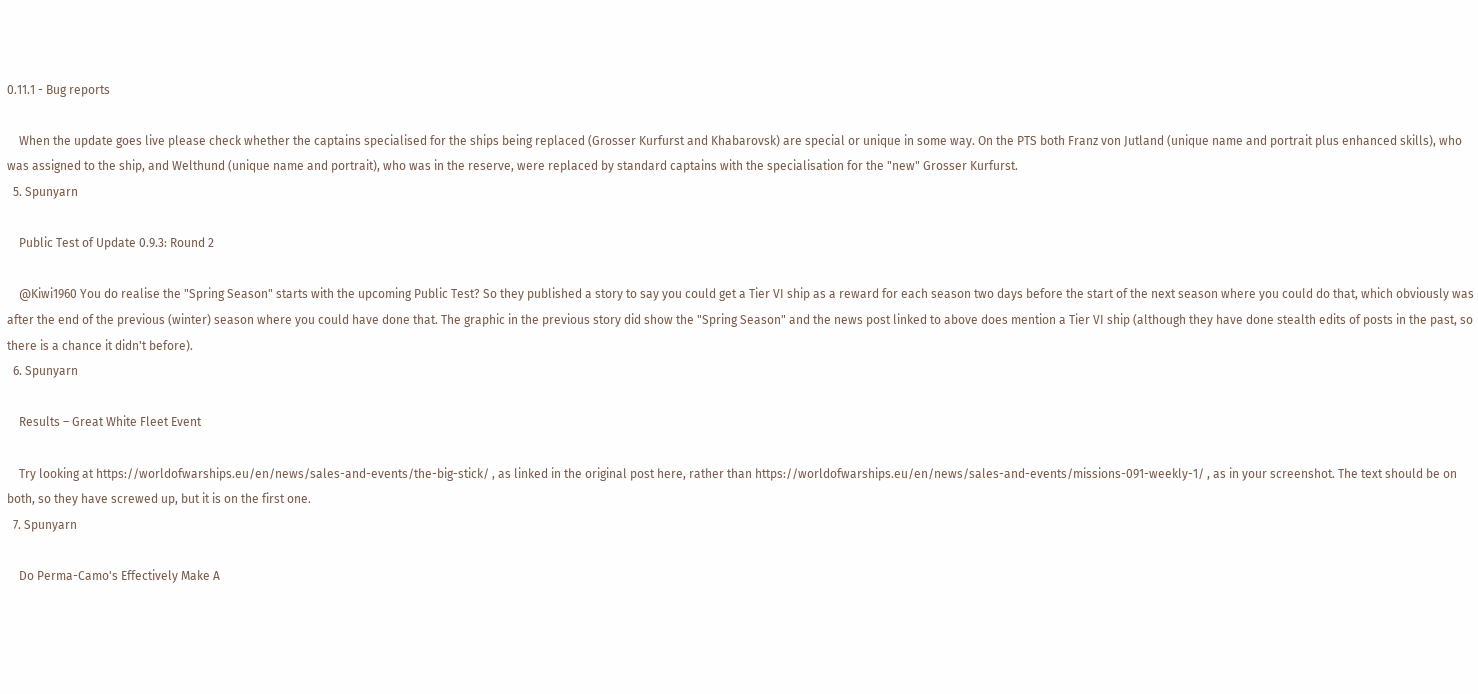0.11.1 - Bug reports

    When the update goes live please check whether the captains specialised for the ships being replaced (Grosser Kurfurst and Khabarovsk) are special or unique in some way. On the PTS both Franz von Jutland (unique name and portrait plus enhanced skills), who was assigned to the ship, and Welthund (unique name and portrait), who was in the reserve, were replaced by standard captains with the specialisation for the "new" Grosser Kurfurst.
  5. Spunyarn

    Public Test of Update 0.9.3: Round 2

    @Kiwi1960 You do realise the "Spring Season" starts with the upcoming Public Test? So they published a story to say you could get a Tier VI ship as a reward for each season two days before the start of the next season where you could do that, which obviously was after the end of the previous (winter) season where you could have done that. The graphic in the previous story did show the "Spring Season" and the news post linked to above does mention a Tier VI ship (although they have done stealth edits of posts in the past, so there is a chance it didn't before).
  6. Spunyarn

    Results – Great White Fleet Event

    Try looking at https://worldofwarships.eu/en/news/sales-and-events/the-big-stick/ , as linked in the original post here, rather than https://worldofwarships.eu/en/news/sales-and-events/missions-091-weekly-1/ , as in your screenshot. The text should be on both, so they have screwed up, but it is on the first one.
  7. Spunyarn

    Do Perma-Camo's Effectively Make A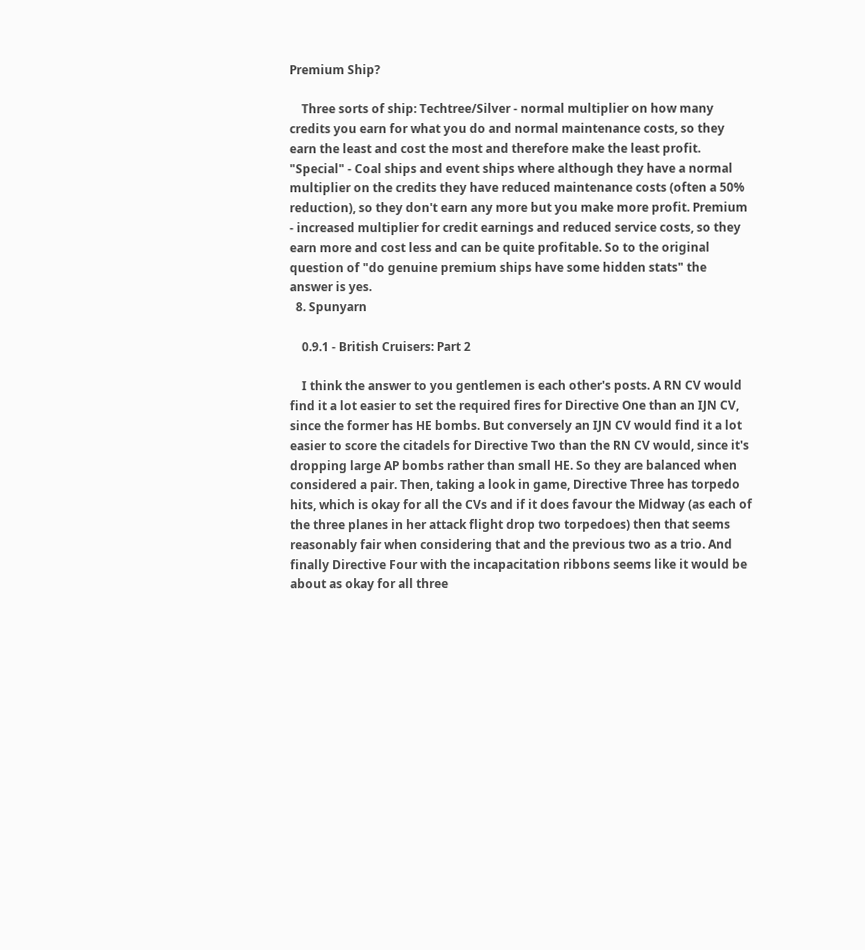Premium Ship?

    Three sorts of ship: Techtree/Silver - normal multiplier on how many credits you earn for what you do and normal maintenance costs, so they earn the least and cost the most and therefore make the least profit. "Special" - Coal ships and event ships where although they have a normal multiplier on the credits they have reduced maintenance costs (often a 50% reduction), so they don't earn any more but you make more profit. Premium - increased multiplier for credit earnings and reduced service costs, so they earn more and cost less and can be quite profitable. So to the original question of "do genuine premium ships have some hidden stats" the answer is yes.
  8. Spunyarn

    0.9.1 - British Cruisers: Part 2

    I think the answer to you gentlemen is each other's posts. A RN CV would find it a lot easier to set the required fires for Directive One than an IJN CV, since the former has HE bombs. But conversely an IJN CV would find it a lot easier to score the citadels for Directive Two than the RN CV would, since it's dropping large AP bombs rather than small HE. So they are balanced when considered a pair. Then, taking a look in game, Directive Three has torpedo hits, which is okay for all the CVs and if it does favour the Midway (as each of the three planes in her attack flight drop two torpedoes) then that seems reasonably fair when considering that and the previous two as a trio. And finally Directive Four with the incapacitation ribbons seems like it would be about as okay for all three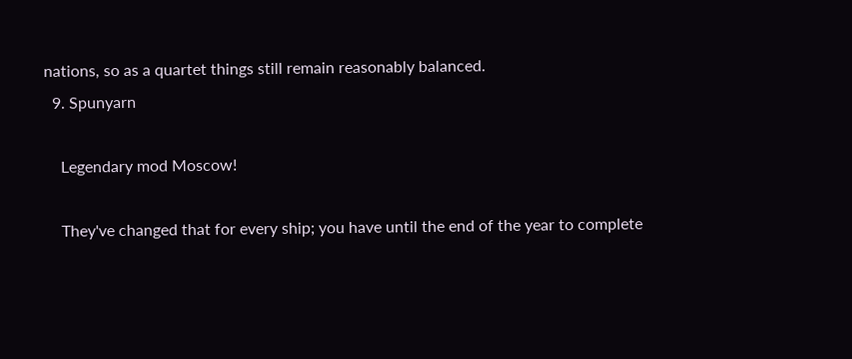nations, so as a quartet things still remain reasonably balanced.
  9. Spunyarn

    Legendary mod Moscow!

    They've changed that for every ship; you have until the end of the year to complete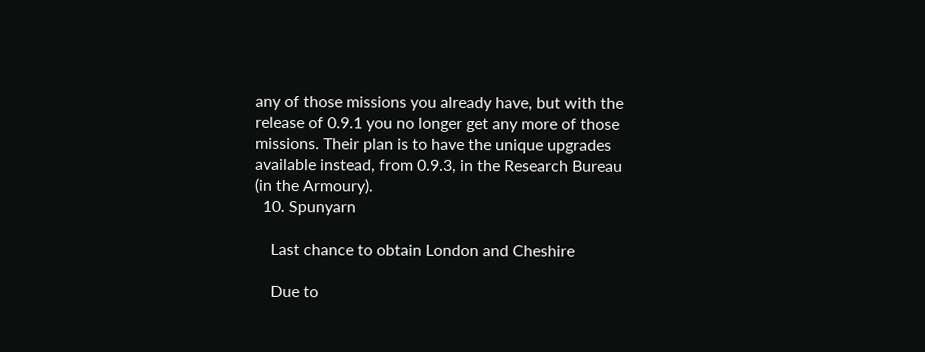any of those missions you already have, but with the release of 0.9.1 you no longer get any more of those missions. Their plan is to have the unique upgrades available instead, from 0.9.3, in the Research Bureau (in the Armoury).
  10. Spunyarn

    Last chance to obtain London and Cheshire

    Due to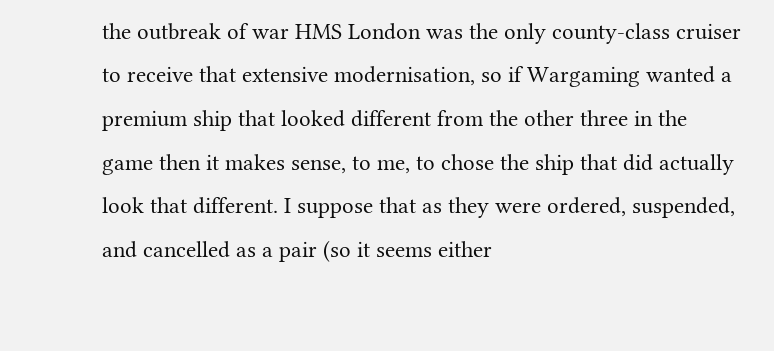the outbreak of war HMS London was the only county-class cruiser to receive that extensive modernisation, so if Wargaming wanted a premium ship that looked different from the other three in the game then it makes sense, to me, to chose the ship that did actually look that different. I suppose that as they were ordered, suspended, and cancelled as a pair (so it seems either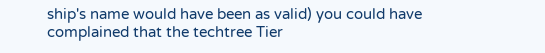ship's name would have been as valid) you could have complained that the techtree Tier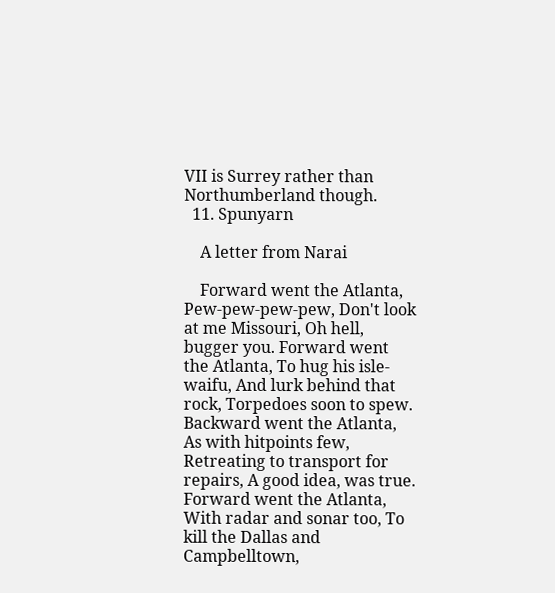VII is Surrey rather than Northumberland though.
  11. Spunyarn

    A letter from Narai

    Forward went the Atlanta, Pew-pew-pew-pew, Don't look at me Missouri, Oh hell, bugger you. Forward went the Atlanta, To hug his isle-waifu, And lurk behind that rock, Torpedoes soon to spew. Backward went the Atlanta, As with hitpoints few, Retreating to transport for repairs, A good idea, was true. Forward went the Atlanta, With radar and sonar too, To kill the Dallas and Campbelltown,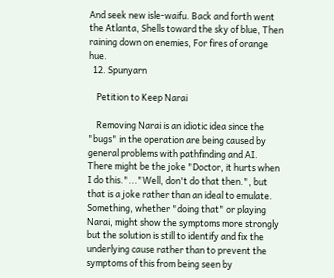And seek new isle-waifu. Back and forth went the Atlanta, Shells toward the sky of blue, Then raining down on enemies, For fires of orange hue.
  12. Spunyarn

    Petition to Keep Narai

    Removing Narai is an idiotic idea since the "bugs" in the operation are being caused by general problems with pathfinding and AI. There might be the joke "Doctor, it hurts when I do this."..."Well, don't do that then.", but that is a joke rather than an ideal to emulate. Something, whether "doing that" or playing Narai, might show the symptoms more strongly but the solution is still to identify and fix the underlying cause rather than to prevent the symptoms of this from being seen by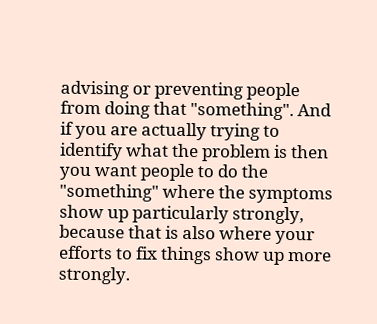advising or preventing people from doing that "something". And if you are actually trying to identify what the problem is then you want people to do the "something" where the symptoms show up particularly strongly, because that is also where your efforts to fix things show up more strongly.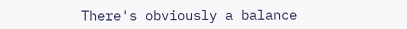There's obviously a balance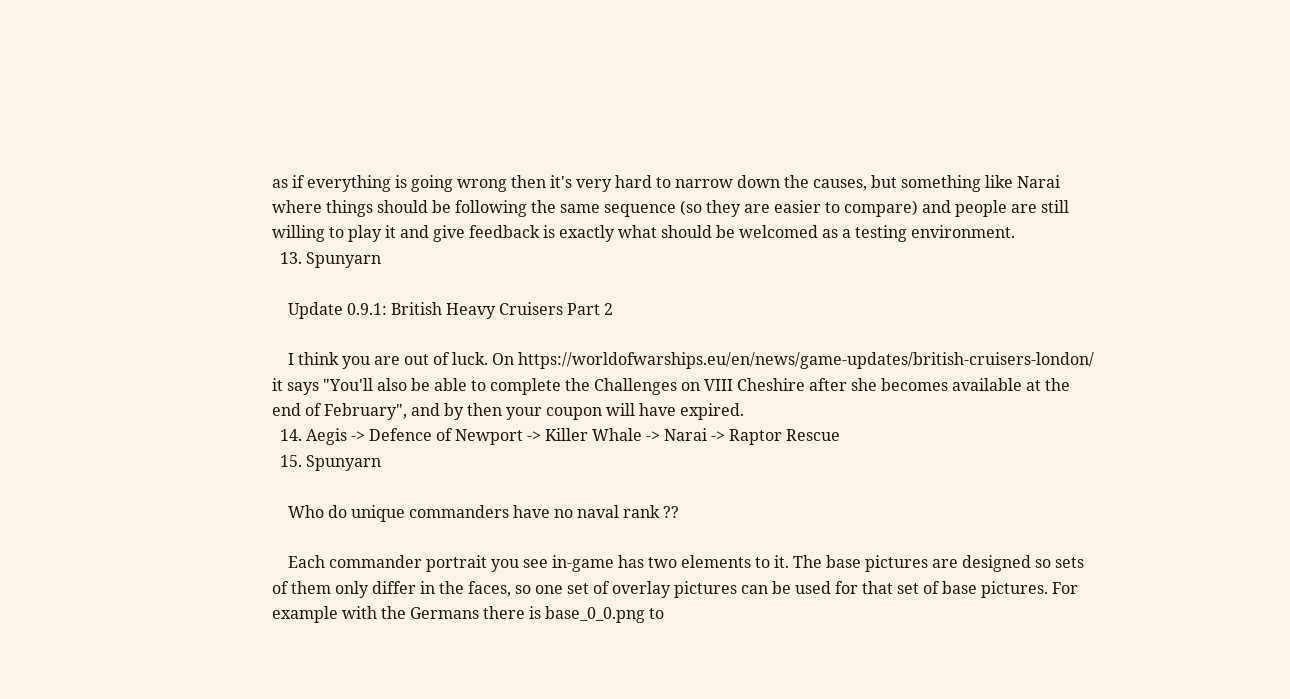as if everything is going wrong then it's very hard to narrow down the causes, but something like Narai where things should be following the same sequence (so they are easier to compare) and people are still willing to play it and give feedback is exactly what should be welcomed as a testing environment.
  13. Spunyarn

    Update 0.9.1: British Heavy Cruisers Part 2

    I think you are out of luck. On https://worldofwarships.eu/en/news/game-updates/british-cruisers-london/ it says "You'll also be able to complete the Challenges on VIII Cheshire after she becomes available at the end of February", and by then your coupon will have expired.
  14. Aegis -> Defence of Newport -> Killer Whale -> Narai -> Raptor Rescue
  15. Spunyarn

    Who do unique commanders have no naval rank ??

    Each commander portrait you see in-game has two elements to it. The base pictures are designed so sets of them only differ in the faces, so one set of overlay pictures can be used for that set of base pictures. For example with the Germans there is base_0_0.png to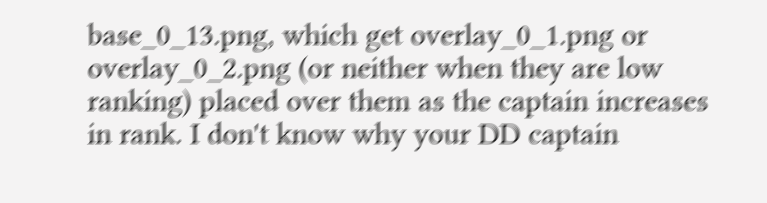base_0_13.png, which get overlay_0_1.png or overlay_0_2.png (or neither when they are low ranking) placed over them as the captain increases in rank. I don't know why your DD captain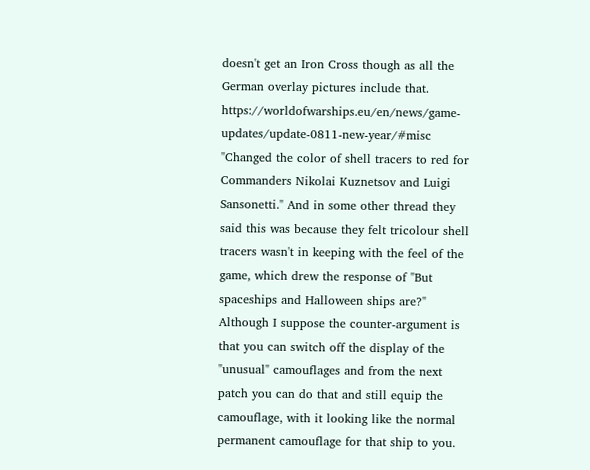doesn't get an Iron Cross though as all the German overlay pictures include that. https://worldofwarships.eu/en/news/game-updates/update-0811-new-year/#misc "Changed the color of shell tracers to red for Commanders Nikolai Kuznetsov and Luigi Sansonetti." And in some other thread they said this was because they felt tricolour shell tracers wasn't in keeping with the feel of the game, which drew the response of "But spaceships and Halloween ships are?" Although I suppose the counter-argument is that you can switch off the display of the "unusual" camouflages and from the next patch you can do that and still equip the camouflage, with it looking like the normal permanent camouflage for that ship to you.